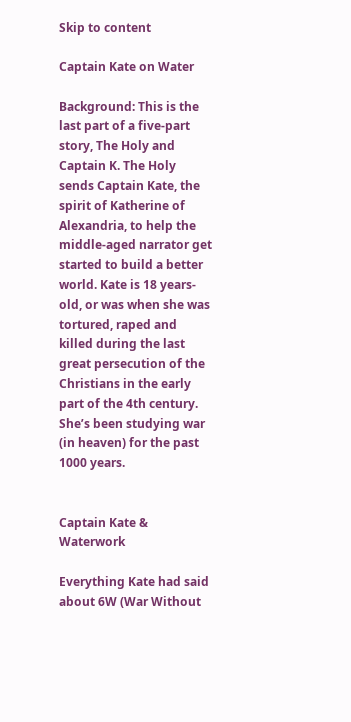Skip to content

Captain Kate on Water

Background: This is the last part of a five-part story, The Holy and Captain K. The Holy sends Captain Kate, the spirit of Katherine of Alexandria, to help the middle-aged narrator get started to build a better world. Kate is 18 years-old, or was when she was tortured, raped and killed during the last great persecution of the Christians in the early part of the 4th century. She’s been studying war (in heaven) for the past 1000 years.


Captain Kate & Waterwork

Everything Kate had said about 6W (War Without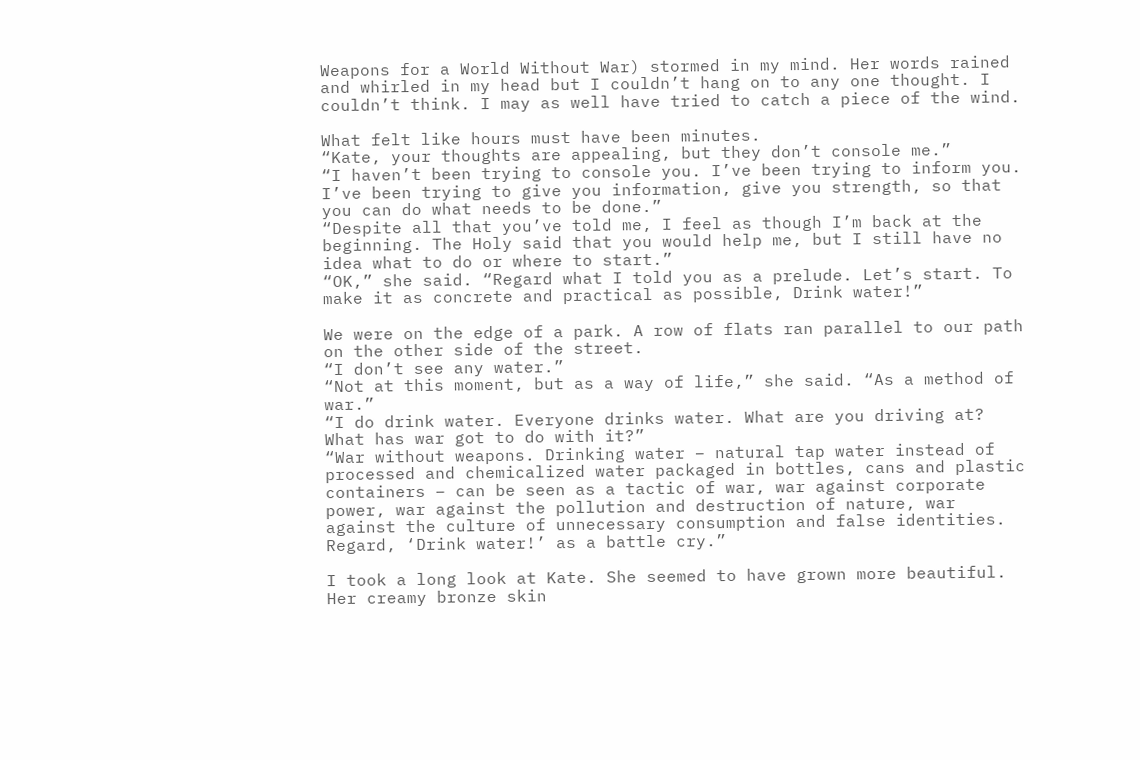Weapons for a World Without War) stormed in my mind. Her words rained and whirled in my head but I couldn’t hang on to any one thought. I couldn’t think. I may as well have tried to catch a piece of the wind.

What felt like hours must have been minutes.
“Kate, your thoughts are appealing, but they don’t console me.”
“I haven’t been trying to console you. I’ve been trying to inform you. I’ve been trying to give you information, give you strength, so that you can do what needs to be done.”
“Despite all that you’ve told me, I feel as though I’m back at the beginning. The Holy said that you would help me, but I still have no idea what to do or where to start.”
“OK,” she said. “Regard what I told you as a prelude. Let’s start. To make it as concrete and practical as possible, Drink water!”

We were on the edge of a park. A row of flats ran parallel to our path on the other side of the street.
“I don’t see any water.”
“Not at this moment, but as a way of life,” she said. “As a method of war.”
“I do drink water. Everyone drinks water. What are you driving at? What has war got to do with it?”
“War without weapons. Drinking water – natural tap water instead of processed and chemicalized water packaged in bottles, cans and plastic containers – can be seen as a tactic of war, war against corporate power, war against the pollution and destruction of nature, war against the culture of unnecessary consumption and false identities. Regard, ‘Drink water!’ as a battle cry.”

I took a long look at Kate. She seemed to have grown more beautiful. Her creamy bronze skin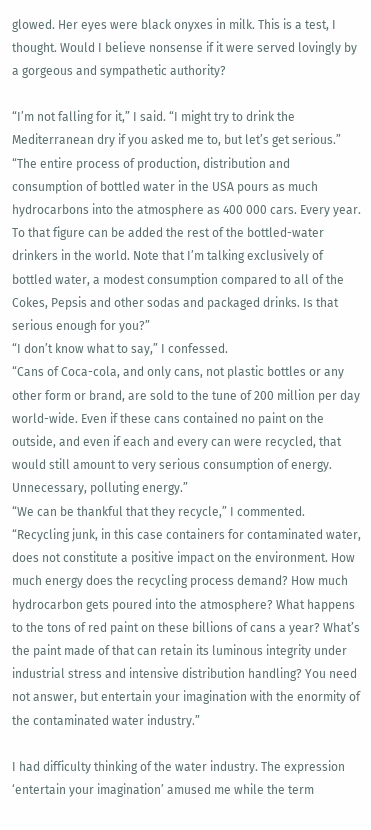glowed. Her eyes were black onyxes in milk. This is a test, I thought. Would I believe nonsense if it were served lovingly by a gorgeous and sympathetic authority?

“I’m not falling for it,” I said. “I might try to drink the Mediterranean dry if you asked me to, but let’s get serious.”
“The entire process of production, distribution and consumption of bottled water in the USA pours as much hydrocarbons into the atmosphere as 400 000 cars. Every year. To that figure can be added the rest of the bottled-water drinkers in the world. Note that I’m talking exclusively of bottled water, a modest consumption compared to all of the Cokes, Pepsis and other sodas and packaged drinks. Is that serious enough for you?”
“I don’t know what to say,” I confessed.
“Cans of Coca-cola, and only cans, not plastic bottles or any other form or brand, are sold to the tune of 200 million per day world-wide. Even if these cans contained no paint on the outside, and even if each and every can were recycled, that would still amount to very serious consumption of energy. Unnecessary, polluting energy.”
“We can be thankful that they recycle,” I commented.
“Recycling junk, in this case containers for contaminated water, does not constitute a positive impact on the environment. How much energy does the recycling process demand? How much hydrocarbon gets poured into the atmosphere? What happens to the tons of red paint on these billions of cans a year? What’s the paint made of that can retain its luminous integrity under industrial stress and intensive distribution handling? You need not answer, but entertain your imagination with the enormity of the contaminated water industry.”

I had difficulty thinking of the water industry. The expression ‘entertain your imagination’ amused me while the term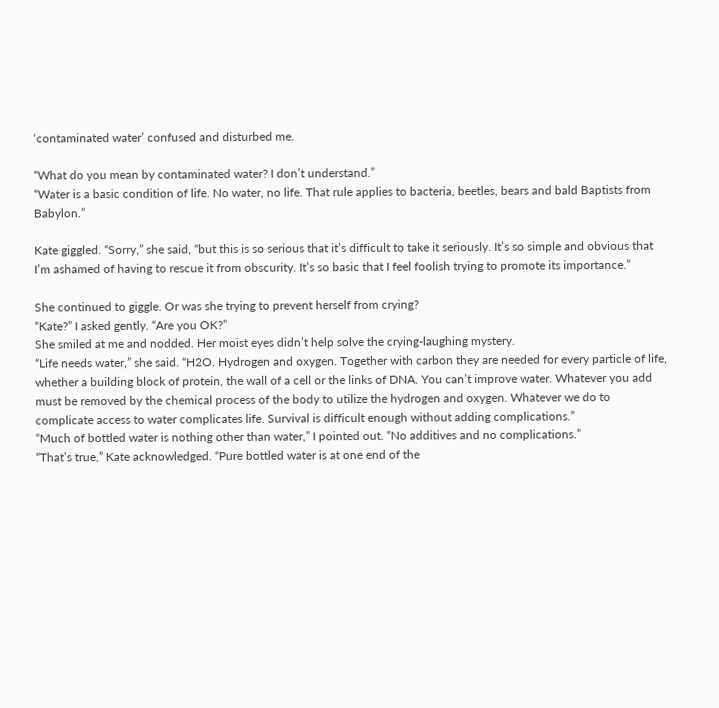‘contaminated water’ confused and disturbed me.

“What do you mean by contaminated water? I don’t understand.”
“Water is a basic condition of life. No water, no life. That rule applies to bacteria, beetles, bears and bald Baptists from Babylon.”

Kate giggled. “Sorry,” she said, “but this is so serious that it’s difficult to take it seriously. It’s so simple and obvious that I’m ashamed of having to rescue it from obscurity. It’s so basic that I feel foolish trying to promote its importance.”

She continued to giggle. Or was she trying to prevent herself from crying?
“Kate?” I asked gently. “Are you OK?”
She smiled at me and nodded. Her moist eyes didn’t help solve the crying-laughing mystery.
“Life needs water,” she said. “H2O. Hydrogen and oxygen. Together with carbon they are needed for every particle of life, whether a building block of protein, the wall of a cell or the links of DNA. You can’t improve water. Whatever you add must be removed by the chemical process of the body to utilize the hydrogen and oxygen. Whatever we do to complicate access to water complicates life. Survival is difficult enough without adding complications.”
“Much of bottled water is nothing other than water,” I pointed out. “No additives and no complications.”
“That’s true,” Kate acknowledged. “Pure bottled water is at one end of the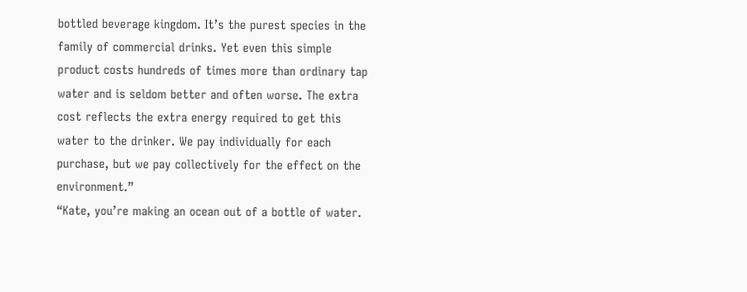bottled beverage kingdom. It’s the purest species in the family of commercial drinks. Yet even this simple product costs hundreds of times more than ordinary tap water and is seldom better and often worse. The extra cost reflects the extra energy required to get this water to the drinker. We pay individually for each purchase, but we pay collectively for the effect on the environment.”
“Kate, you’re making an ocean out of a bottle of water.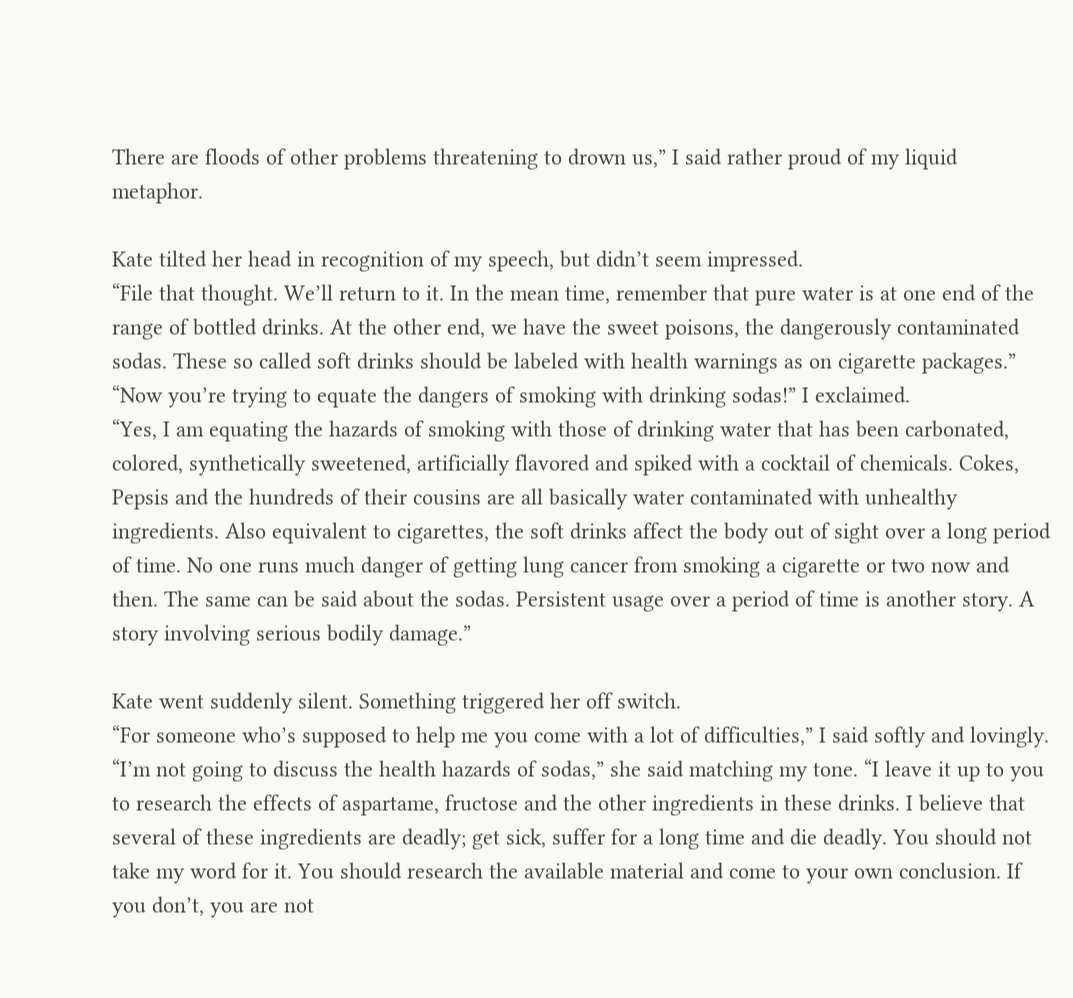There are floods of other problems threatening to drown us,” I said rather proud of my liquid metaphor.

Kate tilted her head in recognition of my speech, but didn’t seem impressed.
“File that thought. We’ll return to it. In the mean time, remember that pure water is at one end of the range of bottled drinks. At the other end, we have the sweet poisons, the dangerously contaminated sodas. These so called soft drinks should be labeled with health warnings as on cigarette packages.”
“Now you’re trying to equate the dangers of smoking with drinking sodas!” I exclaimed.
“Yes, I am equating the hazards of smoking with those of drinking water that has been carbonated, colored, synthetically sweetened, artificially flavored and spiked with a cocktail of chemicals. Cokes, Pepsis and the hundreds of their cousins are all basically water contaminated with unhealthy ingredients. Also equivalent to cigarettes, the soft drinks affect the body out of sight over a long period of time. No one runs much danger of getting lung cancer from smoking a cigarette or two now and then. The same can be said about the sodas. Persistent usage over a period of time is another story. A story involving serious bodily damage.”

Kate went suddenly silent. Something triggered her off switch.
“For someone who’s supposed to help me you come with a lot of difficulties,” I said softly and lovingly.
“I’m not going to discuss the health hazards of sodas,” she said matching my tone. “I leave it up to you to research the effects of aspartame, fructose and the other ingredients in these drinks. I believe that several of these ingredients are deadly; get sick, suffer for a long time and die deadly. You should not take my word for it. You should research the available material and come to your own conclusion. If you don’t, you are not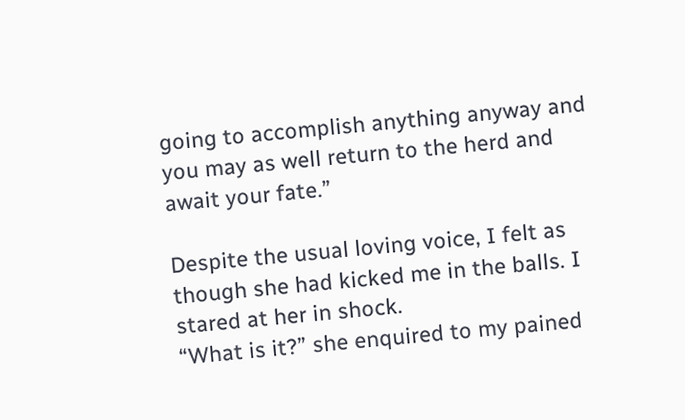going to accomplish anything anyway and you may as well return to the herd and await your fate.”

Despite the usual loving voice, I felt as though she had kicked me in the balls. I stared at her in shock.
“What is it?” she enquired to my pained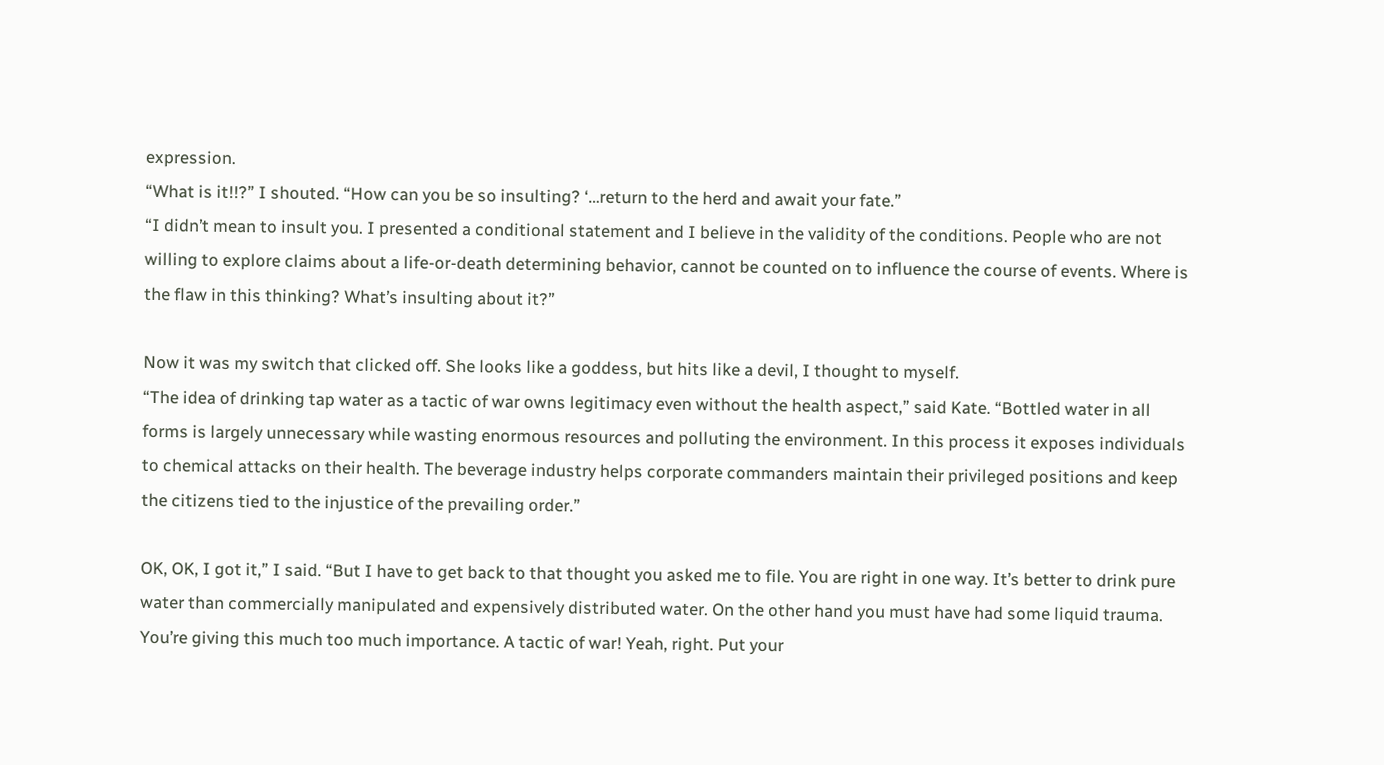expression.
“What is it!!?” I shouted. “How can you be so insulting? ‘…return to the herd and await your fate.”
“I didn’t mean to insult you. I presented a conditional statement and I believe in the validity of the conditions. People who are not willing to explore claims about a life-or-death determining behavior, cannot be counted on to influence the course of events. Where is the flaw in this thinking? What’s insulting about it?”

Now it was my switch that clicked off. She looks like a goddess, but hits like a devil, I thought to myself.
“The idea of drinking tap water as a tactic of war owns legitimacy even without the health aspect,” said Kate. “Bottled water in all forms is largely unnecessary while wasting enormous resources and polluting the environment. In this process it exposes individuals to chemical attacks on their health. The beverage industry helps corporate commanders maintain their privileged positions and keep the citizens tied to the injustice of the prevailing order.”

OK, OK, I got it,” I said. “But I have to get back to that thought you asked me to file. You are right in one way. It’s better to drink pure water than commercially manipulated and expensively distributed water. On the other hand you must have had some liquid trauma. You’re giving this much too much importance. A tactic of war! Yeah, right. Put your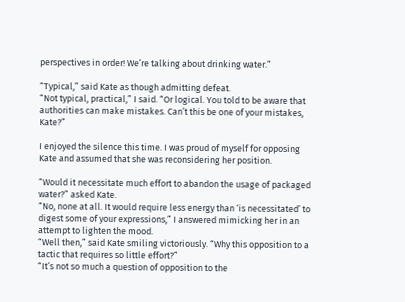perspectives in order! We’re talking about drinking water.”

“Typical,” said Kate as though admitting defeat.
“Not typical, practical,” I said. “Or logical. You told to be aware that authorities can make mistakes. Can’t this be one of your mistakes, Kate?”

I enjoyed the silence this time. I was proud of myself for opposing Kate and assumed that she was reconsidering her position.

“Would it necessitate much effort to abandon the usage of packaged water?” asked Kate.
“No, none at all. It would require less energy than ‘is necessitated’ to digest some of your expressions,” I answered mimicking her in an attempt to lighten the mood.
“Well then,” said Kate smiling victoriously. “Why this opposition to a tactic that requires so little effort?”
“It’s not so much a question of opposition to the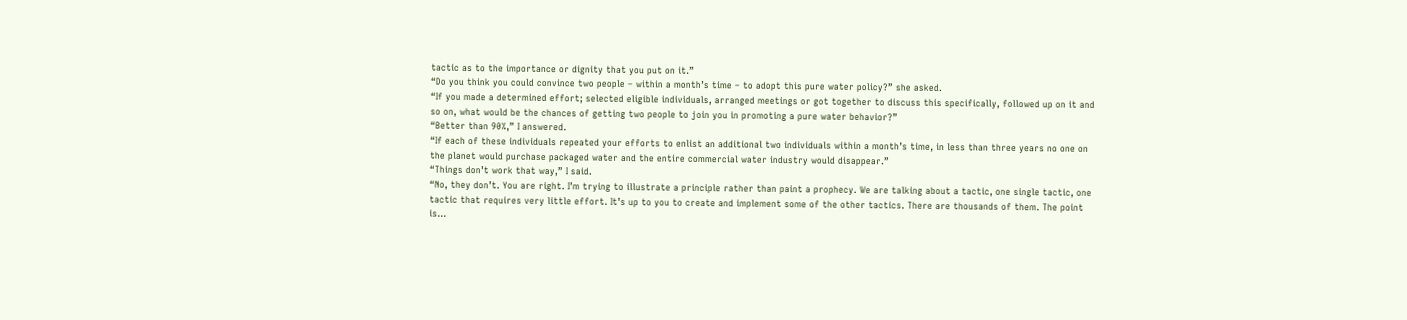tactic as to the importance or dignity that you put on it.”
“Do you think you could convince two people – within a month’s time – to adopt this pure water policy?” she asked.
“If you made a determined effort; selected eligible individuals, arranged meetings or got together to discuss this specifically, followed up on it and so on, what would be the chances of getting two people to join you in promoting a pure water behavior?”
“Better than 90%,” I answered.
“If each of these individuals repeated your efforts to enlist an additional two individuals within a month’s time, in less than three years no one on the planet would purchase packaged water and the entire commercial water industry would disappear.”
“Things don’t work that way,” I said.
“No, they don’t. You are right. I’m trying to illustrate a principle rather than paint a prophecy. We are talking about a tactic, one single tactic, one tactic that requires very little effort. It’s up to you to create and implement some of the other tactics. There are thousands of them. The point is…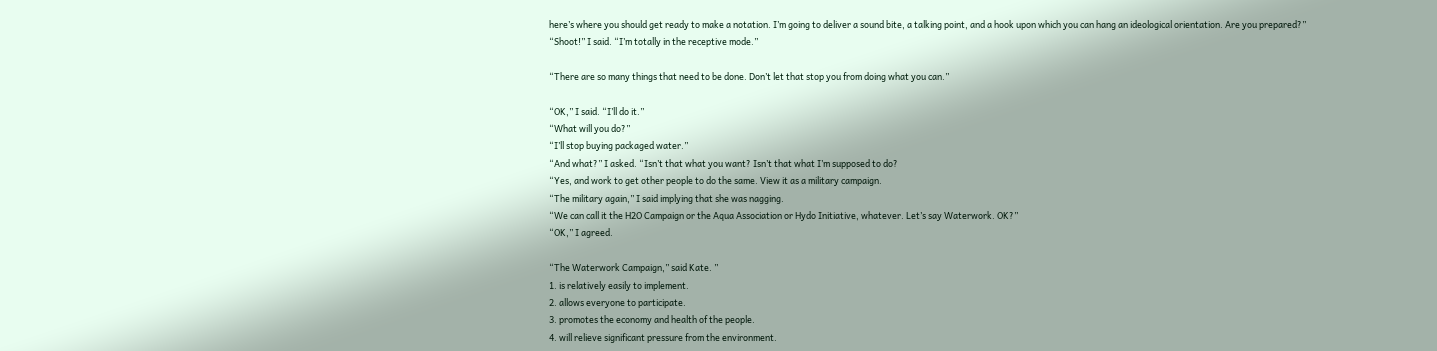here’s where you should get ready to make a notation. I’m going to deliver a sound bite, a talking point, and a hook upon which you can hang an ideological orientation. Are you prepared?”
“Shoot!” I said. “I’m totally in the receptive mode.”

“There are so many things that need to be done. Don’t let that stop you from doing what you can.”

“OK,” I said. “I’ll do it.”
“What will you do?”
“I’ll stop buying packaged water.”
“And what?” I asked. “Isn’t that what you want? Isn’t that what I’m supposed to do?
“Yes, and work to get other people to do the same. View it as a military campaign.
“The military again,” I said implying that she was nagging.
“We can call it the H2O Campaign or the Aqua Association or Hydo Initiative, whatever. Let’s say Waterwork. OK?”
“OK,” I agreed.

“The Waterwork Campaign,” said Kate. ”
1. is relatively easily to implement.
2. allows everyone to participate.
3. promotes the economy and health of the people.
4. will relieve significant pressure from the environment.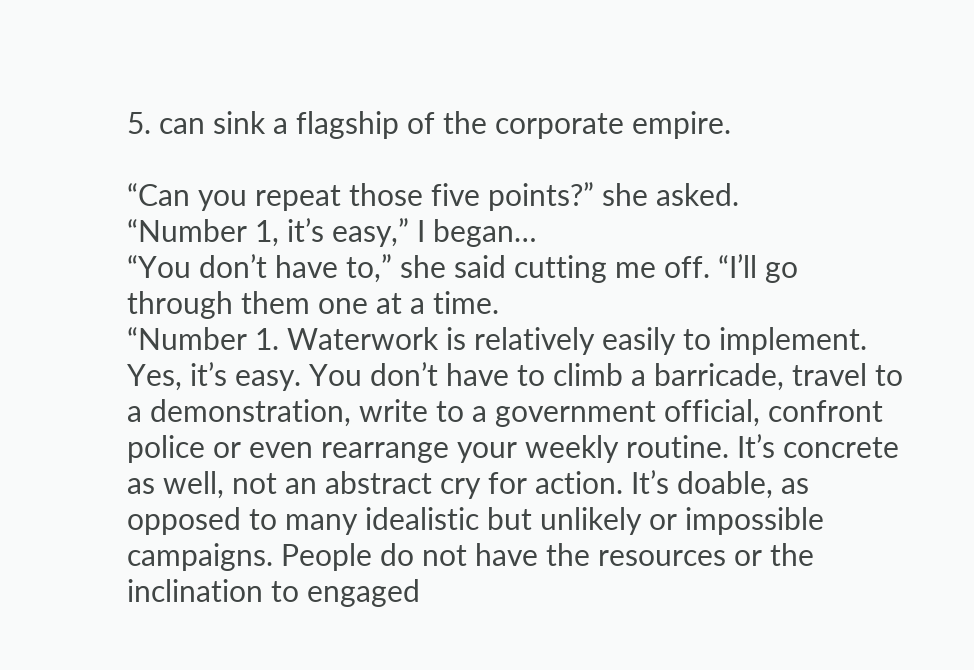5. can sink a flagship of the corporate empire.

“Can you repeat those five points?” she asked.
“Number 1, it’s easy,” I began…
“You don’t have to,” she said cutting me off. “I’ll go through them one at a time.
“Number 1. Waterwork is relatively easily to implement.
Yes, it’s easy. You don’t have to climb a barricade, travel to a demonstration, write to a government official, confront police or even rearrange your weekly routine. It’s concrete as well, not an abstract cry for action. It’s doable, as opposed to many idealistic but unlikely or impossible campaigns. People do not have the resources or the inclination to engaged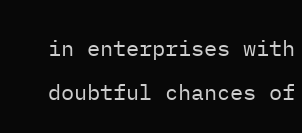in enterprises with doubtful chances of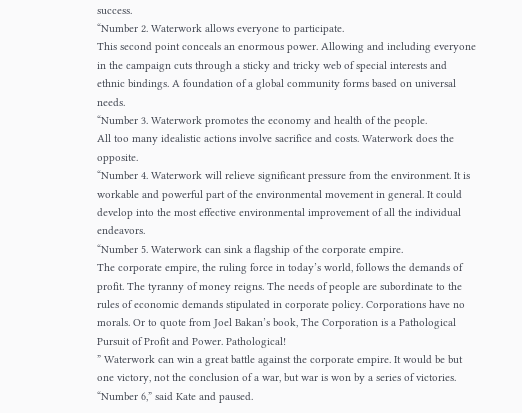success.
“Number 2. Waterwork allows everyone to participate.
This second point conceals an enormous power. Allowing and including everyone in the campaign cuts through a sticky and tricky web of special interests and ethnic bindings. A foundation of a global community forms based on universal needs.
“Number 3. Waterwork promotes the economy and health of the people.
All too many idealistic actions involve sacrifice and costs. Waterwork does the opposite.
“Number 4. Waterwork will relieve significant pressure from the environment. It is workable and powerful part of the environmental movement in general. It could develop into the most effective environmental improvement of all the individual endeavors.
“Number 5. Waterwork can sink a flagship of the corporate empire.
The corporate empire, the ruling force in today’s world, follows the demands of profit. The tyranny of money reigns. The needs of people are subordinate to the rules of economic demands stipulated in corporate policy. Corporations have no morals. Or to quote from Joel Bakan’s book, The Corporation is a Pathological Pursuit of Profit and Power. Pathological!
” Waterwork can win a great battle against the corporate empire. It would be but one victory, not the conclusion of a war, but war is won by a series of victories.
“Number 6,” said Kate and paused.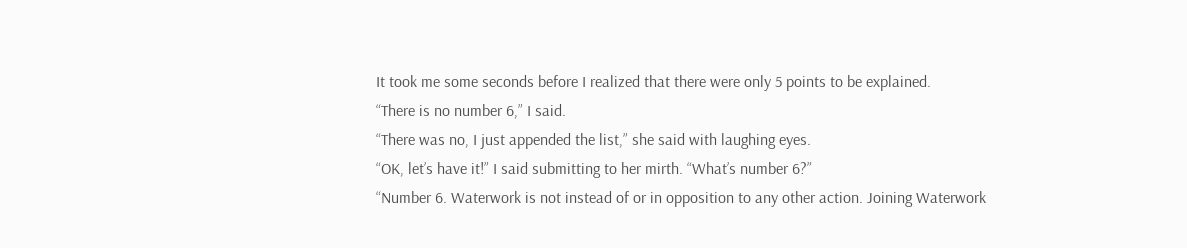It took me some seconds before I realized that there were only 5 points to be explained.
“There is no number 6,” I said.
“There was no, I just appended the list,” she said with laughing eyes.
“OK, let’s have it!” I said submitting to her mirth. “What’s number 6?”
“Number 6. Waterwork is not instead of or in opposition to any other action. Joining Waterwork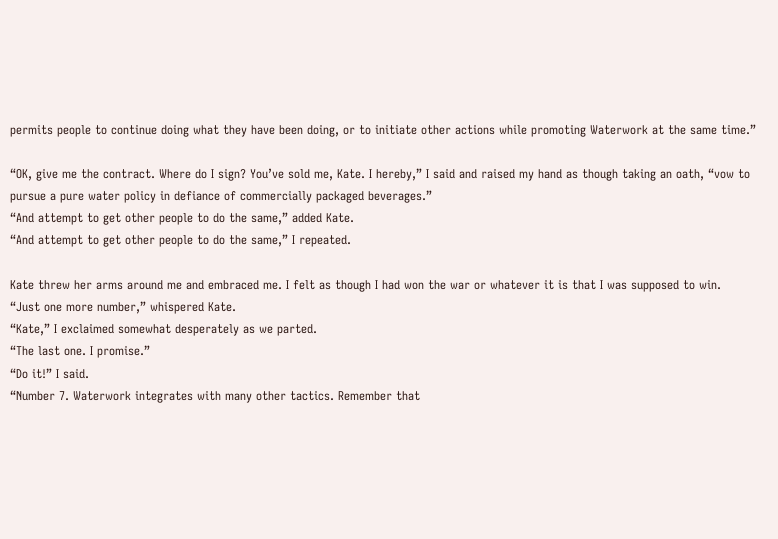permits people to continue doing what they have been doing, or to initiate other actions while promoting Waterwork at the same time.”

“OK, give me the contract. Where do I sign? You’ve sold me, Kate. I hereby,” I said and raised my hand as though taking an oath, “vow to pursue a pure water policy in defiance of commercially packaged beverages.”
“And attempt to get other people to do the same,” added Kate.
“And attempt to get other people to do the same,” I repeated.

Kate threw her arms around me and embraced me. I felt as though I had won the war or whatever it is that I was supposed to win.
“Just one more number,” whispered Kate.
“Kate,” I exclaimed somewhat desperately as we parted.
“The last one. I promise.”
“Do it!” I said.
“Number 7. Waterwork integrates with many other tactics. Remember that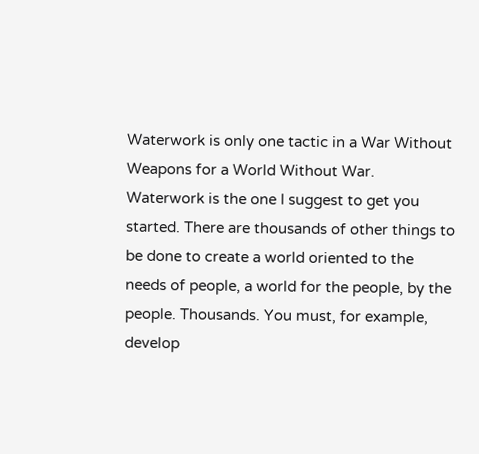Waterwork is only one tactic in a War Without Weapons for a World Without War. Waterwork is the one I suggest to get you started. There are thousands of other things to be done to create a world oriented to the needs of people, a world for the people, by the people. Thousands. You must, for example, develop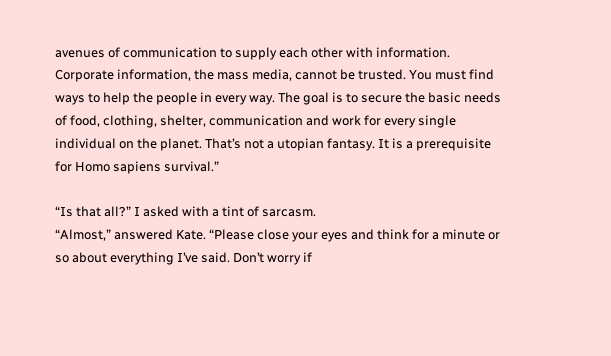avenues of communication to supply each other with information. Corporate information, the mass media, cannot be trusted. You must find ways to help the people in every way. The goal is to secure the basic needs of food, clothing, shelter, communication and work for every single individual on the planet. That’s not a utopian fantasy. It is a prerequisite for Homo sapiens survival.”

“Is that all?” I asked with a tint of sarcasm.
“Almost,” answered Kate. “Please close your eyes and think for a minute or so about everything I’ve said. Don’t worry if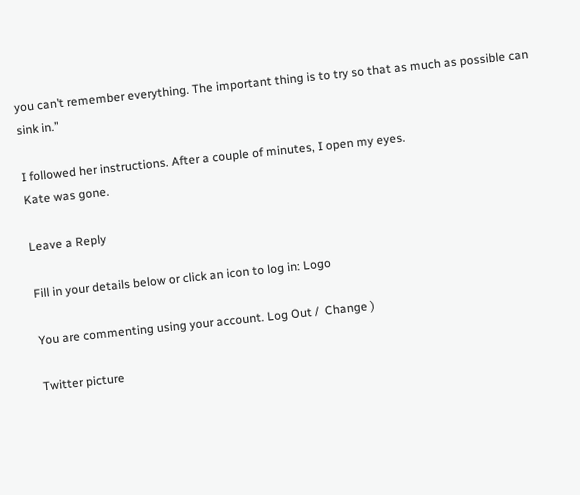you can’t remember everything. The important thing is to try so that as much as possible can sink in.”

I followed her instructions. After a couple of minutes, I open my eyes.
Kate was gone.

Leave a Reply

Fill in your details below or click an icon to log in: Logo

You are commenting using your account. Log Out /  Change )

Twitter picture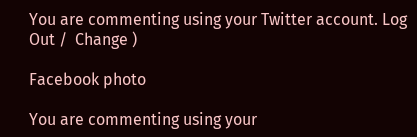You are commenting using your Twitter account. Log Out /  Change )

Facebook photo

You are commenting using your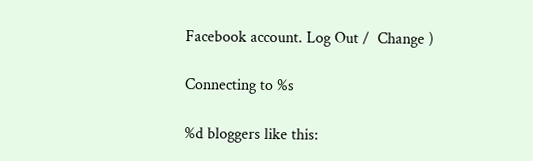Facebook account. Log Out /  Change )

Connecting to %s

%d bloggers like this: